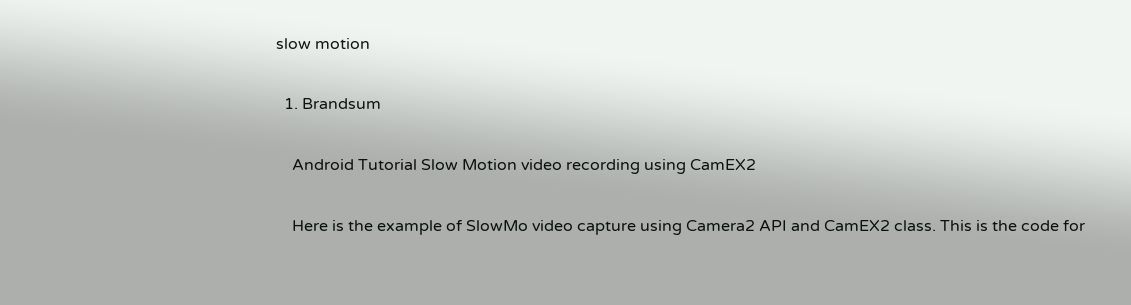slow motion

  1. Brandsum

    Android Tutorial Slow Motion video recording using CamEX2

    Here is the example of SlowMo video capture using Camera2 API and CamEX2 class. This is the code for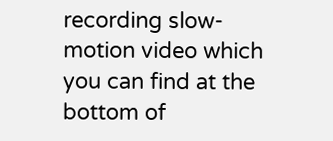recording slow-motion video which you can find at the bottom of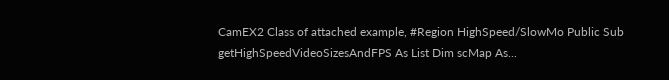CamEX2 Class of attached example, #Region HighSpeed/SlowMo Public Sub getHighSpeedVideoSizesAndFPS As List Dim scMap As...